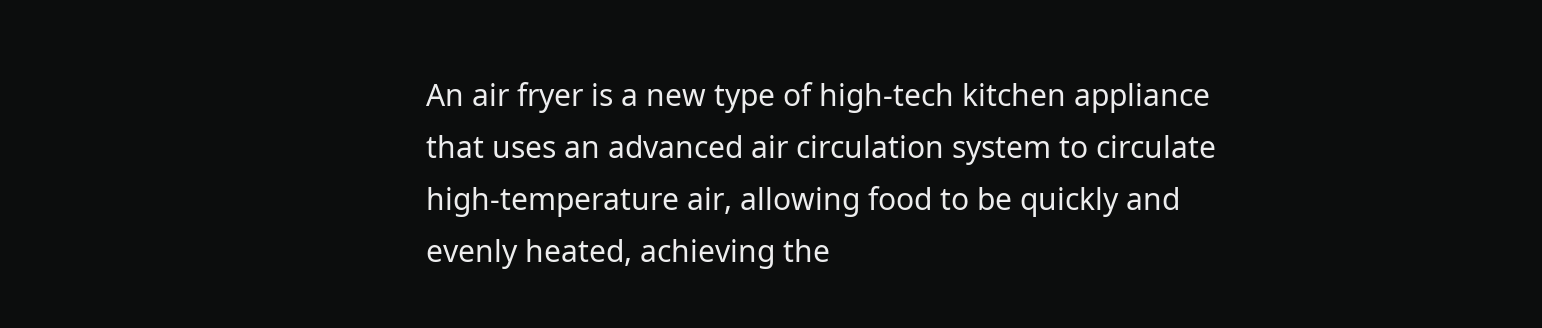An air fryer is a new type of high-tech kitchen appliance that uses an advanced air circulation system to circulate high-temperature air, allowing food to be quickly and evenly heated, achieving the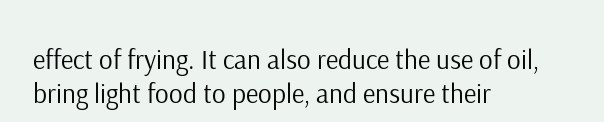effect of frying. It can also reduce the use of oil, bring light food to people, and ensure their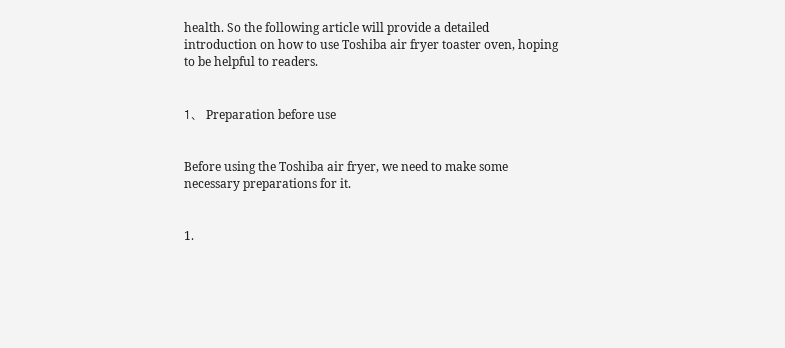health. So the following article will provide a detailed introduction on how to use Toshiba air fryer toaster oven, hoping to be helpful to readers.


1、 Preparation before use


Before using the Toshiba air fryer, we need to make some necessary preparations for it.


1.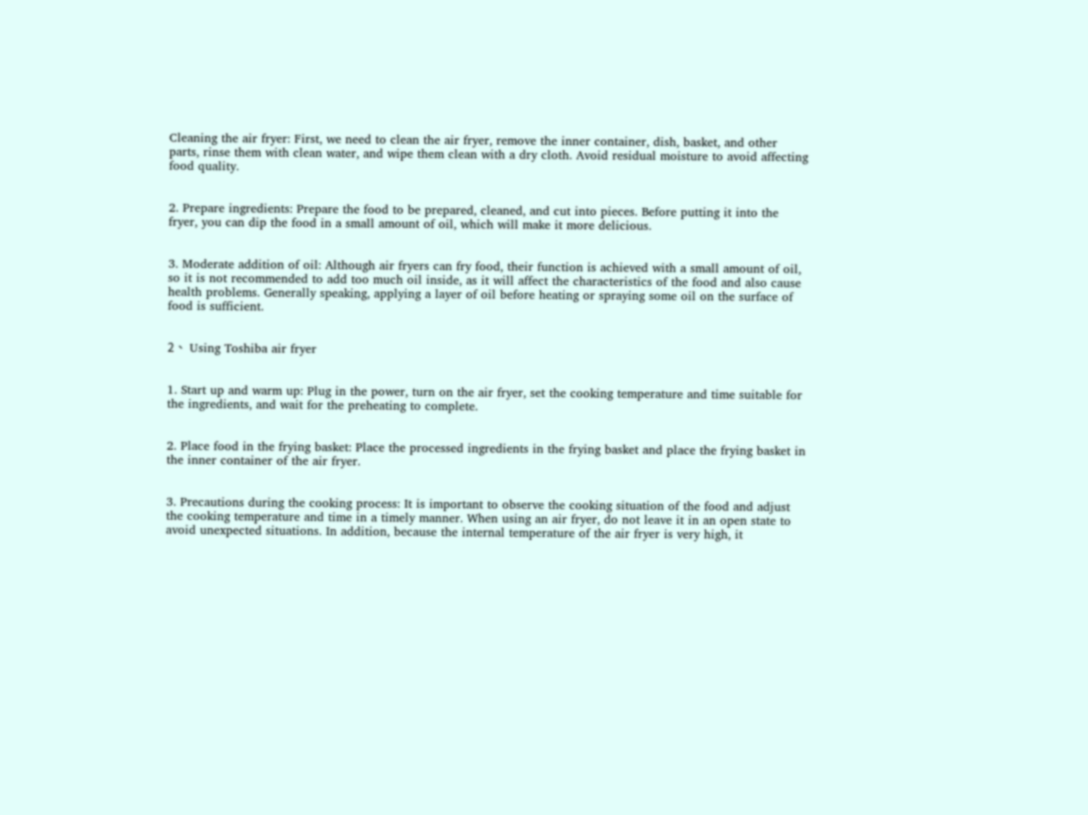Cleaning the air fryer: First, we need to clean the air fryer, remove the inner container, dish, basket, and other parts, rinse them with clean water, and wipe them clean with a dry cloth. Avoid residual moisture to avoid affecting food quality.


2. Prepare ingredients: Prepare the food to be prepared, cleaned, and cut into pieces. Before putting it into the fryer, you can dip the food in a small amount of oil, which will make it more delicious.


3. Moderate addition of oil: Although air fryers can fry food, their function is achieved with a small amount of oil, so it is not recommended to add too much oil inside, as it will affect the characteristics of the food and also cause health problems. Generally speaking, applying a layer of oil before heating or spraying some oil on the surface of food is sufficient.


2、 Using Toshiba air fryer


1. Start up and warm up: Plug in the power, turn on the air fryer, set the cooking temperature and time suitable for the ingredients, and wait for the preheating to complete.


2. Place food in the frying basket: Place the processed ingredients in the frying basket and place the frying basket in the inner container of the air fryer.


3. Precautions during the cooking process: It is important to observe the cooking situation of the food and adjust the cooking temperature and time in a timely manner. When using an air fryer, do not leave it in an open state to avoid unexpected situations. In addition, because the internal temperature of the air fryer is very high, it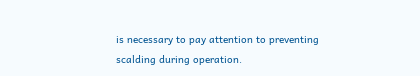is necessary to pay attention to preventing scalding during operation.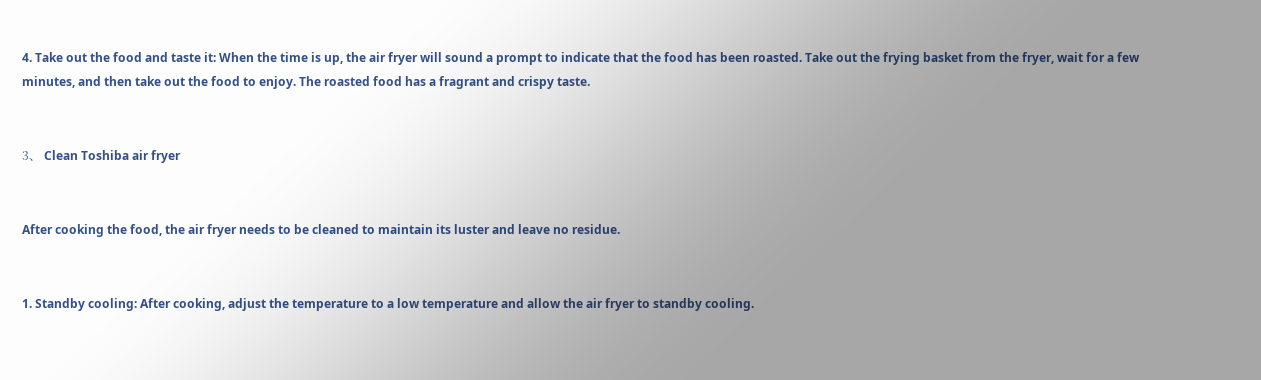4. Take out the food and taste it: When the time is up, the air fryer will sound a prompt to indicate that the food has been roasted. Take out the frying basket from the fryer, wait for a few minutes, and then take out the food to enjoy. The roasted food has a fragrant and crispy taste.


3、 Clean Toshiba air fryer


After cooking the food, the air fryer needs to be cleaned to maintain its luster and leave no residue.


1. Standby cooling: After cooking, adjust the temperature to a low temperature and allow the air fryer to standby cooling.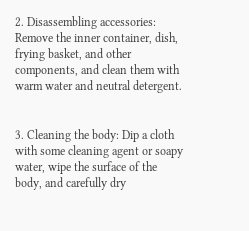2. Disassembling accessories: Remove the inner container, dish, frying basket, and other components, and clean them with warm water and neutral detergent.


3. Cleaning the body: Dip a cloth with some cleaning agent or soapy water, wipe the surface of the body, and carefully dry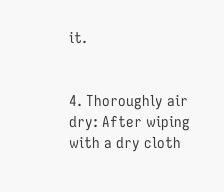it.


4. Thoroughly air dry: After wiping with a dry cloth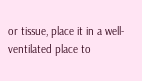or tissue, place it in a well-ventilated place to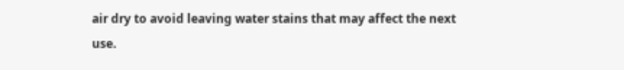air dry to avoid leaving water stains that may affect the next use.